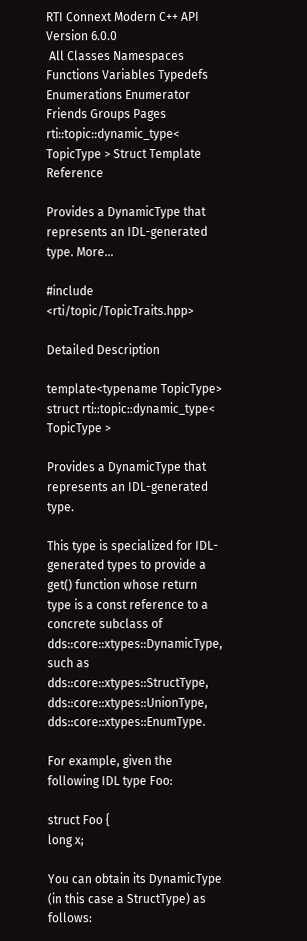RTI Connext Modern C++ API  Version 6.0.0
 All Classes Namespaces Functions Variables Typedefs Enumerations Enumerator Friends Groups Pages
rti::topic::dynamic_type< TopicType > Struct Template Reference

Provides a DynamicType that represents an IDL-generated type. More...

#include <rti/topic/TopicTraits.hpp>

Detailed Description

template<typename TopicType>
struct rti::topic::dynamic_type< TopicType >

Provides a DynamicType that represents an IDL-generated type.

This type is specialized for IDL-generated types to provide a get() function whose return type is a const reference to a concrete subclass of dds::core::xtypes::DynamicType, such as dds::core::xtypes::StructType, dds::core::xtypes::UnionType, dds::core::xtypes::EnumType.

For example, given the following IDL type Foo:

struct Foo {
long x;

You can obtain its DynamicType (in this case a StructType) as follows: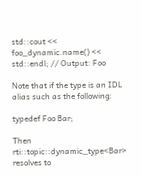std::cout << foo_dynamic.name() << std::endl; // Output: Foo

Note that if the type is an IDL alias such as the following:

typedef Foo Bar;

Then rti::topic::dynamic_type<Bar> resolves to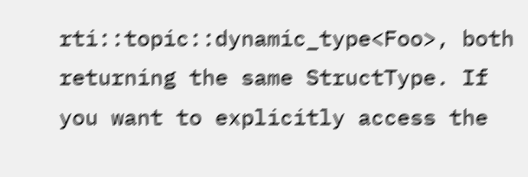rti::topic::dynamic_type<Foo>, both returning the same StructType. If you want to explicitly access the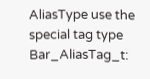AliasType use the special tag type Bar_AliasTag_t: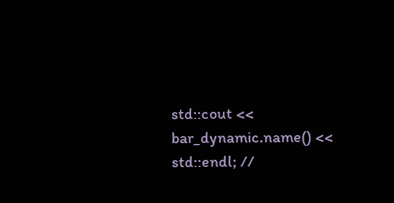std::cout << bar_dynamic.name() << std::endl; //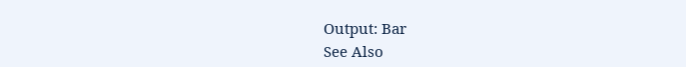Output: Bar
See Also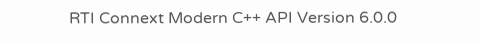RTI Connext Modern C++ API Version 6.0.0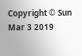Copyright © Sun Mar 3 2019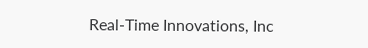Real-Time Innovations, Inc